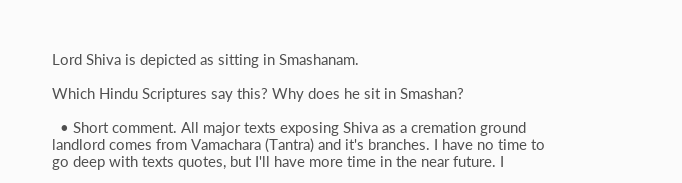Lord Shiva is depicted as sitting in Smashanam.

Which Hindu Scriptures say this? Why does he sit in Smashan?

  • Short comment. All major texts exposing Shiva as a cremation ground landlord comes from Vamachara (Tantra) and it's branches. I have no time to go deep with texts quotes, but I'll have more time in the near future. I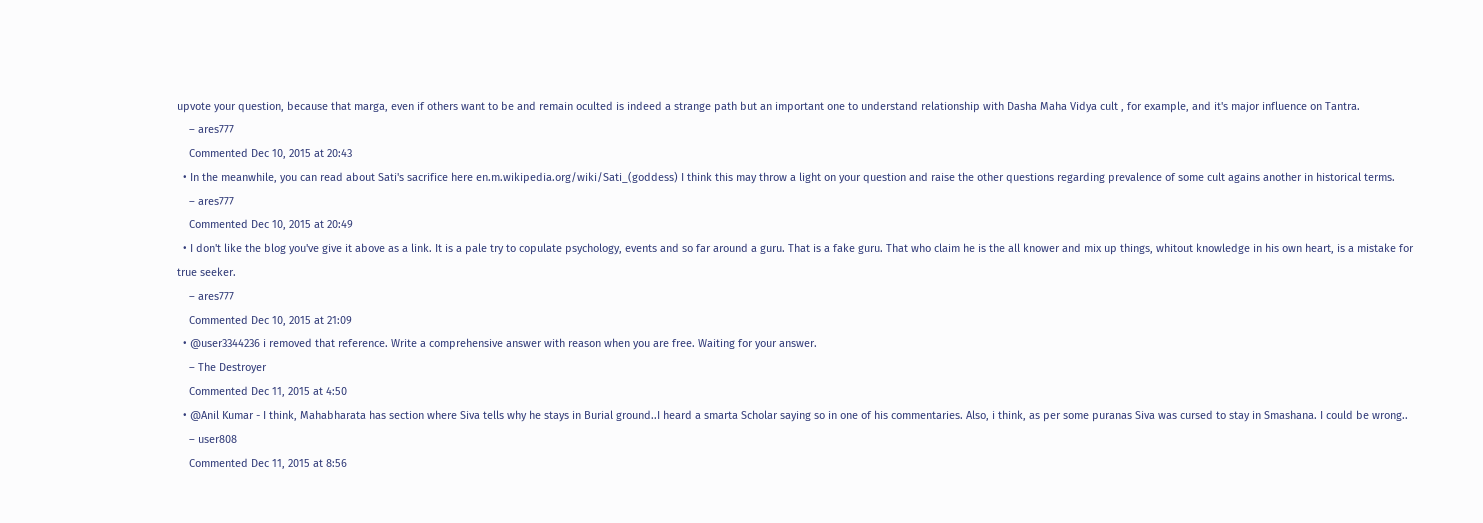upvote your question, because that marga, even if others want to be and remain oculted is indeed a strange path but an important one to understand relationship with Dasha Maha Vidya cult , for example, and it's major influence on Tantra.
    – ares777
    Commented Dec 10, 2015 at 20:43
  • In the meanwhile, you can read about Sati's sacrifice here en.m.wikipedia.org/wiki/Sati_(goddess) I think this may throw a light on your question and raise the other questions regarding prevalence of some cult agains another in historical terms.
    – ares777
    Commented Dec 10, 2015 at 20:49
  • I don't like the blog you've give it above as a link. It is a pale try to copulate psychology, events and so far around a guru. That is a fake guru. That who claim he is the all knower and mix up things, whitout knowledge in his own heart, is a mistake for true seeker.
    – ares777
    Commented Dec 10, 2015 at 21:09
  • @user3344236 i removed that reference. Write a comprehensive answer with reason when you are free. Waiting for your answer.
    – The Destroyer
    Commented Dec 11, 2015 at 4:50
  • @Anil Kumar - I think, Mahabharata has section where Siva tells why he stays in Burial ground..I heard a smarta Scholar saying so in one of his commentaries. Also, i think, as per some puranas Siva was cursed to stay in Smashana. I could be wrong..
    – user808
    Commented Dec 11, 2015 at 8:56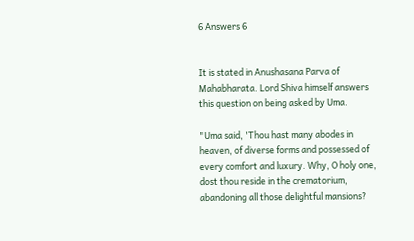6 Answers 6


It is stated in Anushasana Parva of Mahabharata. Lord Shiva himself answers this question on being asked by Uma.

"Uma said, 'Thou hast many abodes in heaven, of diverse forms and possessed of every comfort and luxury. Why, O holy one, dost thou reside in the crematorium, abandoning all those delightful mansions?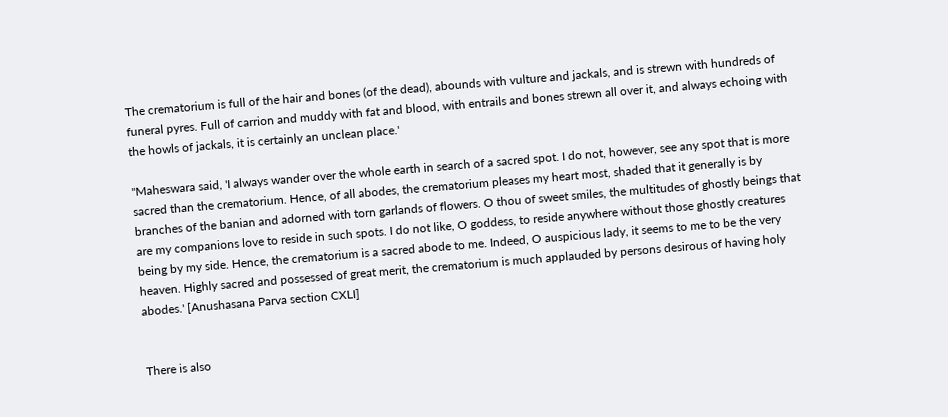The crematorium is full of the hair and bones (of the dead), abounds with vulture and jackals, and is strewn with hundreds of funeral pyres. Full of carrion and muddy with fat and blood, with entrails and bones strewn all over it, and always echoing with the howls of jackals, it is certainly an unclean place.'

"Maheswara said, 'I always wander over the whole earth in search of a sacred spot. I do not, however, see any spot that is more sacred than the crematorium. Hence, of all abodes, the crematorium pleases my heart most, shaded that it generally is by branches of the banian and adorned with torn garlands of flowers. O thou of sweet smiles, the multitudes of ghostly beings that are my companions love to reside in such spots. I do not like, O goddess, to reside anywhere without those ghostly creatures being by my side. Hence, the crematorium is a sacred abode to me. Indeed, O auspicious lady, it seems to me to be the very heaven. Highly sacred and possessed of great merit, the crematorium is much applauded by persons desirous of having holy abodes.' [Anushasana Parva section CXLI]


There is also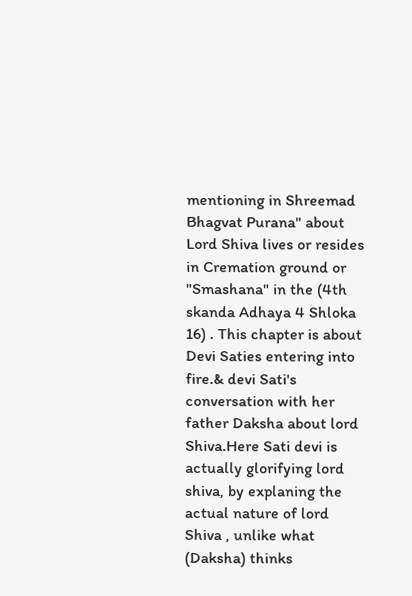mentioning in Shreemad Bhagvat Purana" about Lord Shiva lives or resides in Cremation ground or "Smashana" in the (4th skanda Adhaya 4 Shloka 16) . This chapter is about Devi Saties entering into fire.& devi Sati's conversation with her father Daksha about lord Shiva.Here Sati devi is actually glorifying lord shiva, by explaning the actual nature of lord Shiva , unlike what (Daksha) thinks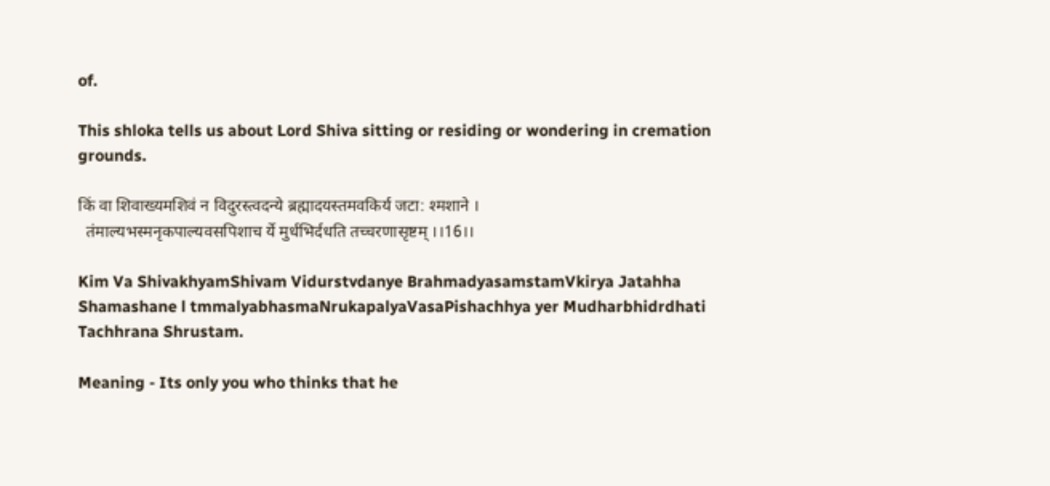of.

This shloka tells us about Lord Shiva sitting or residing or wondering in cremation grounds.

किं वा शिवाख्यमशिवं न विदुरस्त्वदन्ये ब्रह्मादयस्तमवकिर्य जटा: श्मशाने ।
  तंमाल्यभस्मनृकपाल्यवसपिशाच र्ये मुर्धभिर्दधति तच्चरणासृष्टम् ।।16।।

Kim Va ShivakhyamShivam Vidurstvdanye BrahmadyasamstamVkirya Jatahha Shamashane l tmmalyabhasmaNrukapalyaVasaPishachhya yer Mudharbhidrdhati Tachhrana Shrustam.

Meaning - Its only you who thinks that he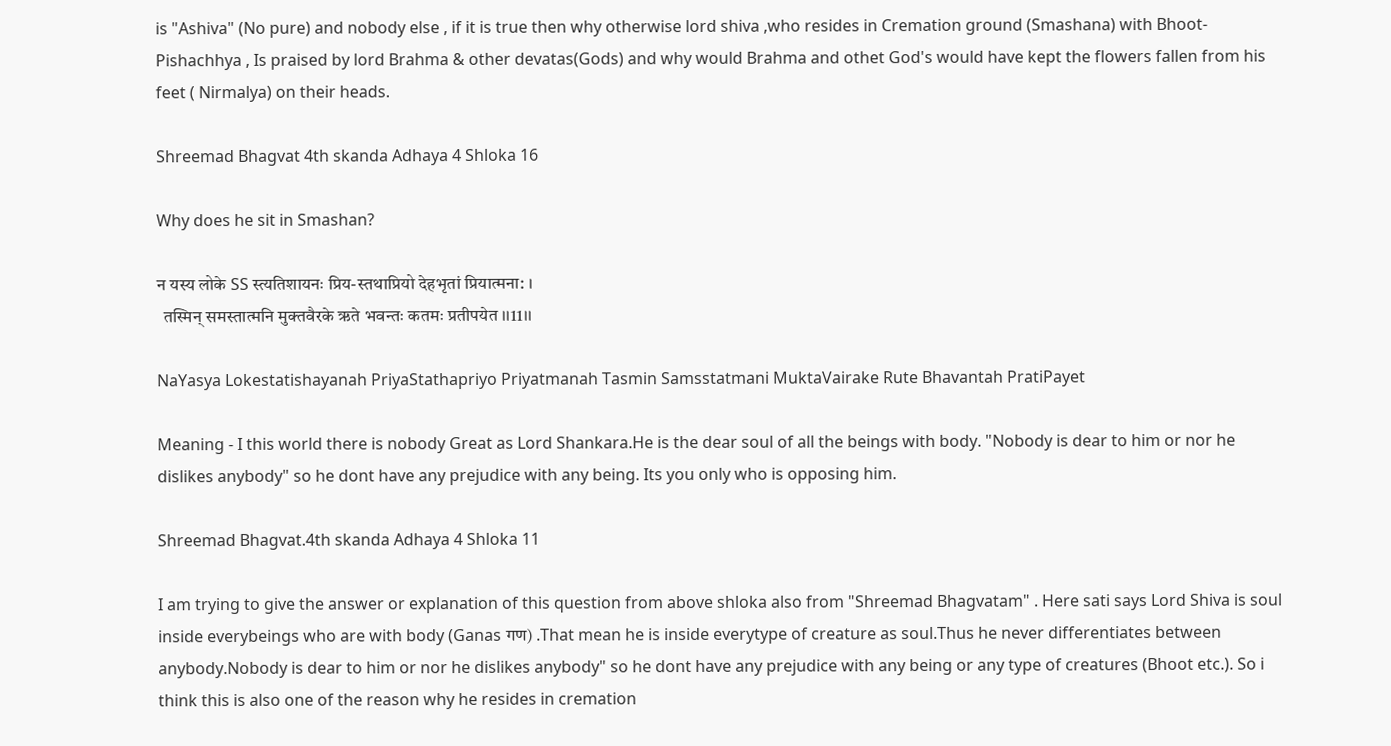is "Ashiva" (No pure) and nobody else , if it is true then why otherwise lord shiva ,who resides in Cremation ground (Smashana) with Bhoot-Pishachhya , Is praised by lord Brahma & other devatas(Gods) and why would Brahma and othet God's would have kept the flowers fallen from his feet ( Nirmalya) on their heads.

Shreemad Bhagvat 4th skanda Adhaya 4 Shloka 16

Why does he sit in Smashan?

न यस्य लोके SS स्त्यतिशायनः प्रिय-स्तथाप्रियो देहभृतां प्रियात्मना: ।
  तस्मिन् समस्तात्मनि मुक्तवैरके ऋते भवन्तः कतमः प्रतीपयेत ।।11।।

NaYasya Lokestatishayanah PriyaStathapriyo Priyatmanah Tasmin Samsstatmani MuktaVairake Rute Bhavantah PratiPayet

Meaning - I this world there is nobody Great as Lord Shankara.He is the dear soul of all the beings with body. "Nobody is dear to him or nor he dislikes anybody" so he dont have any prejudice with any being. Its you only who is opposing him.

Shreemad Bhagvat.4th skanda Adhaya 4 Shloka 11

I am trying to give the answer or explanation of this question from above shloka also from "Shreemad Bhagvatam" . Here sati says Lord Shiva is soul inside everybeings who are with body (Ganas गण) .That mean he is inside everytype of creature as soul.Thus he never differentiates between anybody.Nobody is dear to him or nor he dislikes anybody" so he dont have any prejudice with any being or any type of creatures (Bhoot etc.). So i think this is also one of the reason why he resides in cremation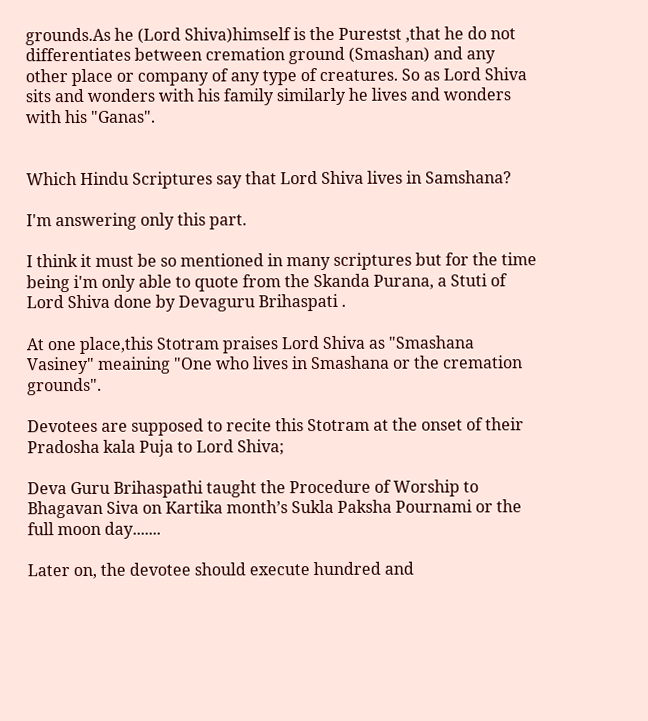grounds.As he (Lord Shiva)himself is the Purestst ,that he do not differentiates between cremation ground (Smashan) and any other place or company of any type of creatures. So as Lord Shiva sits and wonders with his family similarly he lives and wonders with his "Ganas".


Which Hindu Scriptures say that Lord Shiva lives in Samshana?

I'm answering only this part.

I think it must be so mentioned in many scriptures but for the time being i'm only able to quote from the Skanda Purana, a Stuti of Lord Shiva done by Devaguru Brihaspati .

At one place,this Stotram praises Lord Shiva as "Smashana Vasiney" meaining "One who lives in Smashana or the cremation grounds".

Devotees are supposed to recite this Stotram at the onset of their Pradosha kala Puja to Lord Shiva;

Deva Guru Brihaspathi taught the Procedure of Worship to Bhagavan Siva on Kartika month’s Sukla Paksha Pournami or the full moon day.......

Later on, the devotee should execute hundred and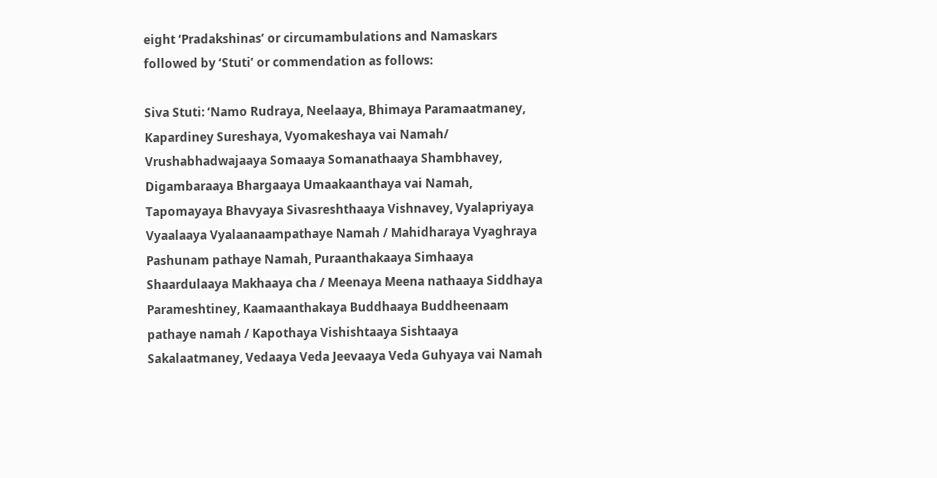eight ‘Pradakshinas’ or circumambulations and Namaskars followed by ‘Stuti’ or commendation as follows:

Siva Stuti: ‘Namo Rudraya, Neelaaya, Bhimaya Paramaatmaney, Kapardiney Sureshaya, Vyomakeshaya vai Namah/ Vrushabhadwajaaya Somaaya Somanathaaya Shambhavey, Digambaraaya Bhargaaya Umaakaanthaya vai Namah, Tapomayaya Bhavyaya Sivasreshthaaya Vishnavey, Vyalapriyaya Vyaalaaya Vyalaanaampathaye Namah / Mahidharaya Vyaghraya Pashunam pathaye Namah, Puraanthakaaya Simhaaya Shaardulaaya Makhaaya cha / Meenaya Meena nathaaya Siddhaya Parameshtiney, Kaamaanthakaya Buddhaaya Buddheenaam pathaye namah / Kapothaya Vishishtaaya Sishtaaya Sakalaatmaney, Vedaaya Veda Jeevaaya Veda Guhyaya vai Namah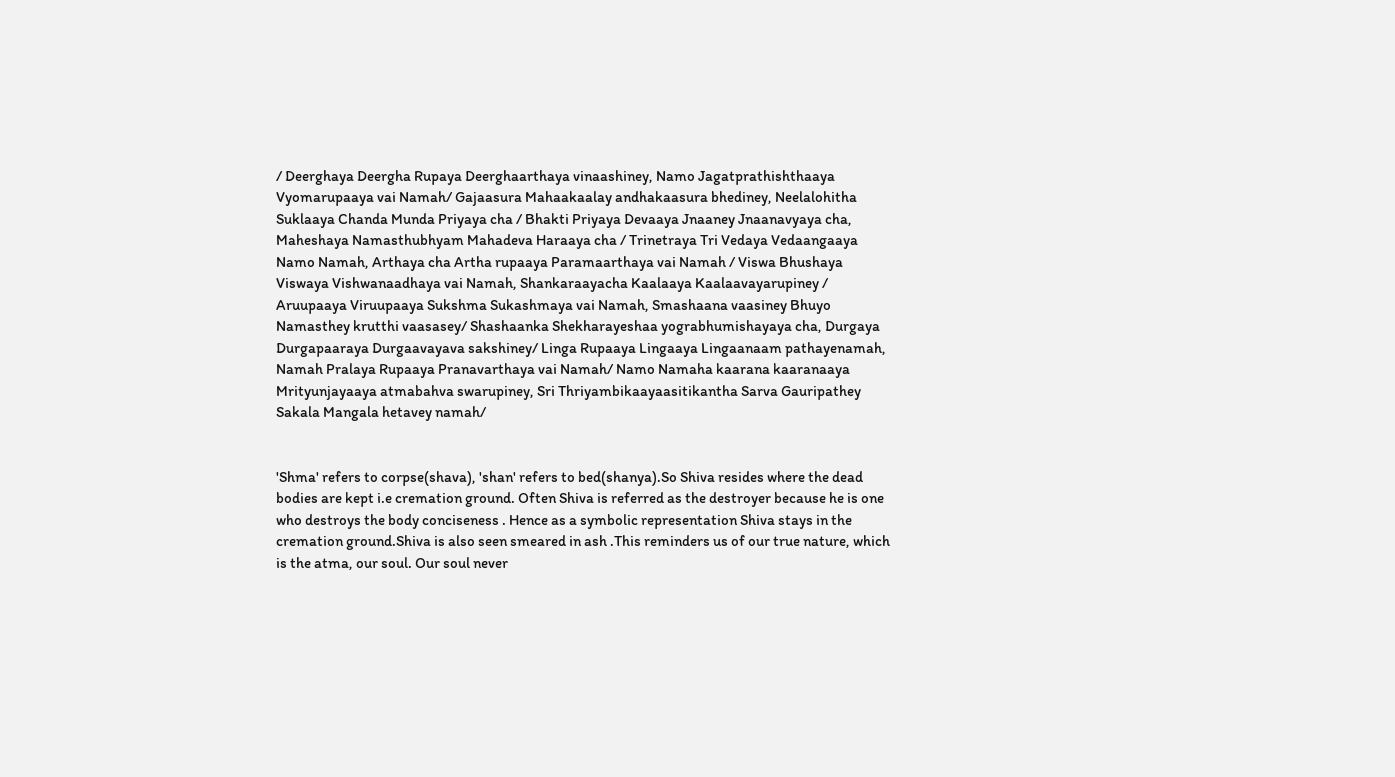/ Deerghaya Deergha Rupaya Deerghaarthaya vinaashiney, Namo Jagatprathishthaaya Vyomarupaaya vai Namah/ Gajaasura Mahaakaalay andhakaasura bhediney, Neelalohitha Suklaaya Chanda Munda Priyaya cha / Bhakti Priyaya Devaaya Jnaaney Jnaanavyaya cha, Maheshaya Namasthubhyam Mahadeva Haraaya cha / Trinetraya Tri Vedaya Vedaangaaya Namo Namah, Arthaya cha Artha rupaaya Paramaarthaya vai Namah / Viswa Bhushaya Viswaya Vishwanaadhaya vai Namah, Shankaraayacha Kaalaaya Kaalaavayarupiney / Aruupaaya Viruupaaya Sukshma Sukashmaya vai Namah, Smashaana vaasiney Bhuyo Namasthey krutthi vaasasey/ Shashaanka Shekharayeshaa yograbhumishayaya cha, Durgaya Durgapaaraya Durgaavayava sakshiney/ Linga Rupaaya Lingaaya Lingaanaam pathayenamah, Namah Pralaya Rupaaya Pranavarthaya vai Namah/ Namo Namaha kaarana kaaranaaya Mrityunjayaaya atmabahva swarupiney, Sri Thriyambikaayaasitikantha Sarva Gauripathey Sakala Mangala hetavey namah/


'Shma' refers to corpse(shava), 'shan' refers to bed(shanya).So Shiva resides where the dead bodies are kept i.e cremation ground. Often Shiva is referred as the destroyer because he is one who destroys the body conciseness . Hence as a symbolic representation Shiva stays in the cremation ground.Shiva is also seen smeared in ash .This reminders us of our true nature, which is the atma, our soul. Our soul never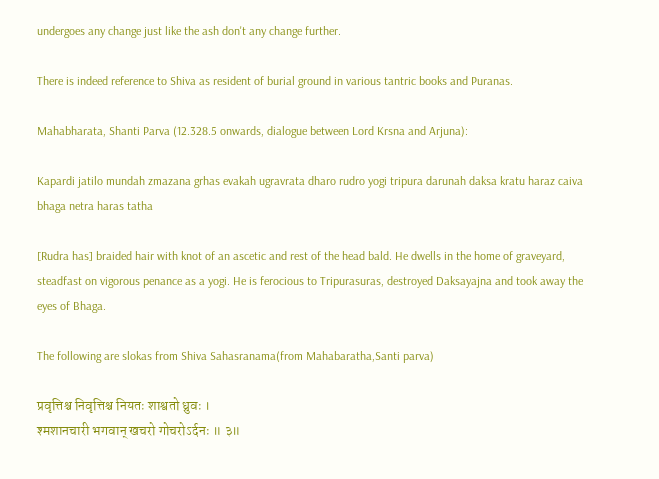undergoes any change just like the ash don't any change further.

There is indeed reference to Shiva as resident of burial ground in various tantric books and Puranas.

Mahabharata, Shanti Parva (12.328.5 onwards, dialogue between Lord Krsna and Arjuna):

Kapardi jatilo mundah zmazana grhas evakah ugravrata dharo rudro yogi tripura darunah daksa kratu haraz caiva bhaga netra haras tatha

[Rudra has] braided hair with knot of an ascetic and rest of the head bald. He dwells in the home of graveyard, steadfast on vigorous penance as a yogi. He is ferocious to Tripurasuras, destroyed Daksayajna and took away the eyes of Bhaga.

The following are slokas from Shiva Sahasranama(from Mahabaratha,Santi parva)

प्रवृत्तिश्च निवृत्तिश्च नियतः शाश्वतो ध्रुवः ।
श्मशानचारी भगवान् खचरो गोचरोऽर्दनः ॥ ३॥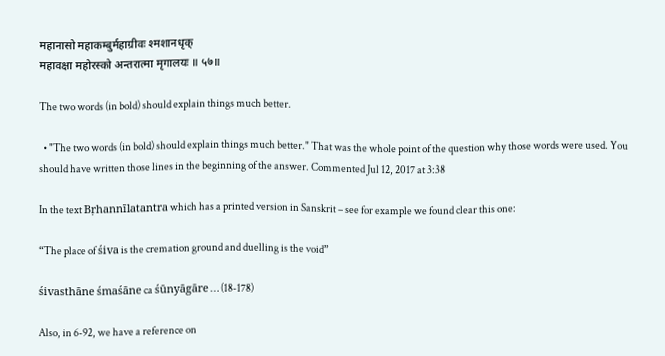महानासो महाकम्बुर्महाग्रीवः श्मशानधृक्
महावक्षा महोरस्को अन्तरात्मा मृगालयः ॥ ५७॥

The two words (in bold) should explain things much better.

  • "The two words (in bold) should explain things much better." That was the whole point of the question why those words were used. You should have written those lines in the beginning of the answer. Commented Jul 12, 2017 at 3:38

In the text Bṛhannīlatantra which has a printed version in Sanskrit – see for example we found clear this one:

“The place of śiva is the cremation ground and duelling is the void”

śivasthāne śmaśāne ca śūnyāgāre … (18-178)

Also, in 6-92, we have a reference on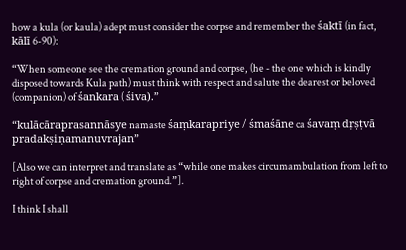how a kula (or kaula) adept must consider the corpse and remember the śaktī (in fact, kālī 6-90):

“When someone see the cremation ground and corpse, (he - the one which is kindly disposed towards Kula path) must think with respect and salute the dearest or beloved (companion) of śankara ( śiva).”

“kulācāraprasannāsye namaste śaṃkarapriye / śmaśāne ca śavaṃ dṛṣṭvā pradakṣiṇamanuvrajan”

[Also we can interpret and translate as “while one makes circumambulation from left to right of corpse and cremation ground.”].

I think I shall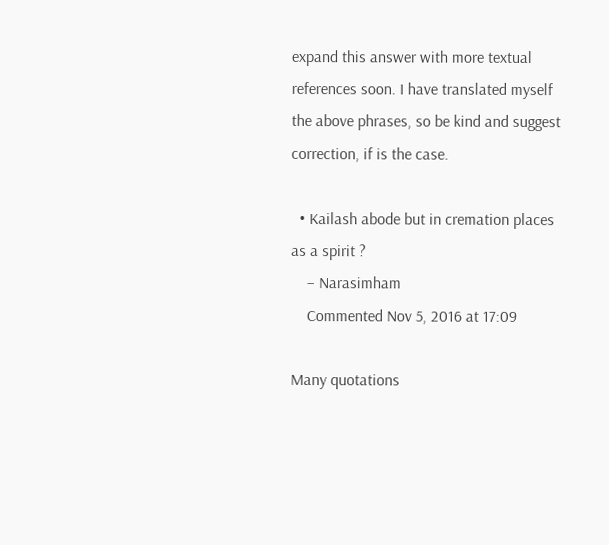expand this answer with more textual references soon. I have translated myself the above phrases, so be kind and suggest correction, if is the case.

  • Kailash abode but in cremation places as a spirit ?
    – Narasimham
    Commented Nov 5, 2016 at 17:09

Many quotations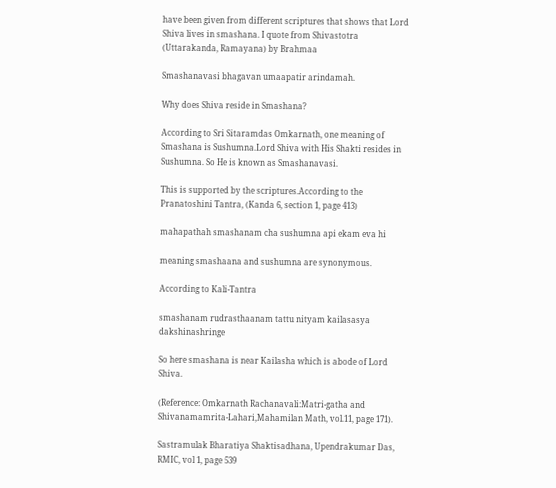have been given from different scriptures that shows that Lord Shiva lives in smashana. I quote from Shivastotra (Uttarakanda, Ramayana) by Brahmaa

Smashanavasi bhagavan umaapatir arindamah.

Why does Shiva reside in Smashana?

According to Sri Sitaramdas Omkarnath, one meaning of Smashana is Sushumna.Lord Shiva with His Shakti resides in Sushumna. So He is known as Smashanavasi.

This is supported by the scriptures.According to the Pranatoshini Tantra, (Kanda 6, section 1, page 413)

mahapathah smashanam cha sushumna api ekam eva hi

meaning smashaana and sushumna are synonymous.

According to Kali-Tantra

smashanam rudrasthaanam tattu nityam kailasasya dakshinashringe

So here smashana is near Kailasha which is abode of Lord Shiva.

(Reference: Omkarnath Rachanavali:Matri-gatha and Shivanamamrita-Lahari,Mahamilan Math, vol.11, page 171).

Sastramulak Bharatiya Shaktisadhana, Upendrakumar Das, RMIC, vol 1, page 539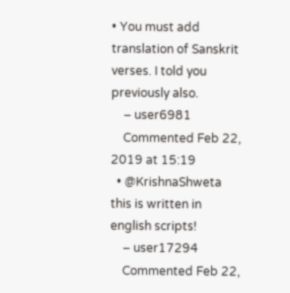• You must add translation of Sanskrit verses. I told you previously also.
    – user6981
    Commented Feb 22, 2019 at 15:19
  • @KrishnaShweta this is written in english scripts!
    – user17294
    Commented Feb 22,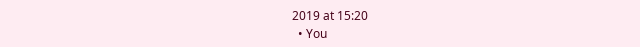2019 at 15:20
  • You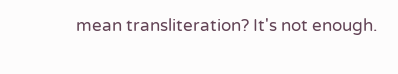mean transliteration? It's not enough.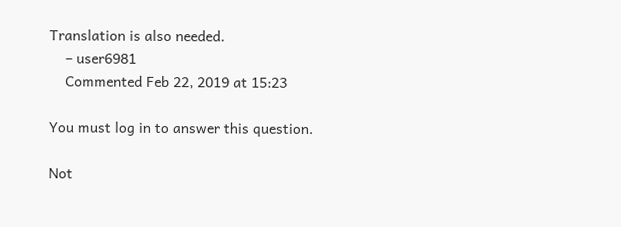Translation is also needed.
    – user6981
    Commented Feb 22, 2019 at 15:23

You must log in to answer this question.

Not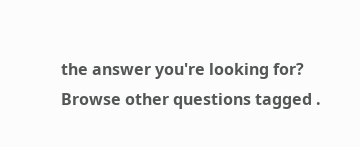the answer you're looking for? Browse other questions tagged .